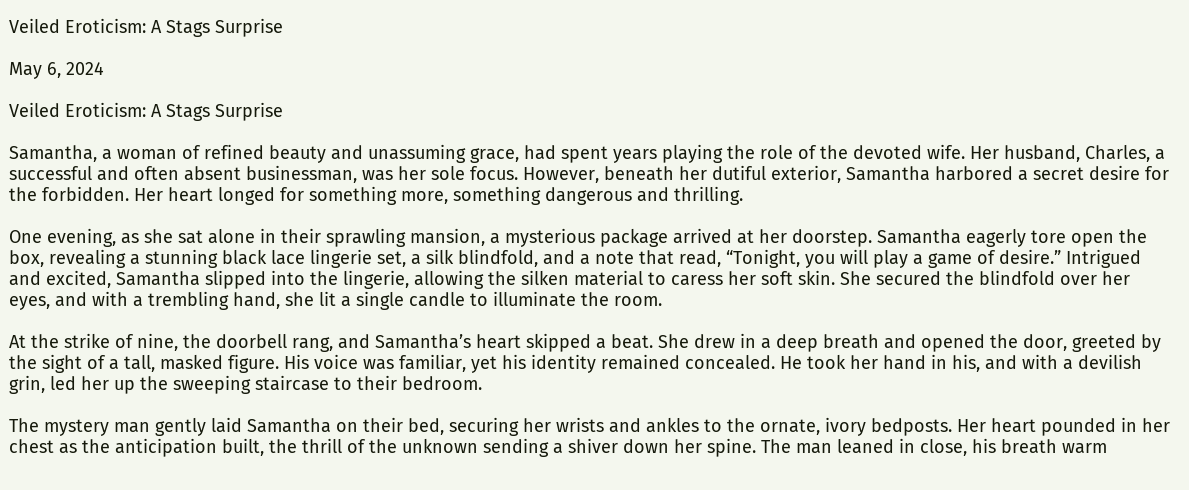Veiled Eroticism: A Stags Surprise

May 6, 2024

Veiled Eroticism: A Stags Surprise

Samantha, a woman of refined beauty and unassuming grace, had spent years playing the role of the devoted wife. Her husband, Charles, a successful and often absent businessman, was her sole focus. However, beneath her dutiful exterior, Samantha harbored a secret desire for the forbidden. Her heart longed for something more, something dangerous and thrilling.

One evening, as she sat alone in their sprawling mansion, a mysterious package arrived at her doorstep. Samantha eagerly tore open the box, revealing a stunning black lace lingerie set, a silk blindfold, and a note that read, “Tonight, you will play a game of desire.” Intrigued and excited, Samantha slipped into the lingerie, allowing the silken material to caress her soft skin. She secured the blindfold over her eyes, and with a trembling hand, she lit a single candle to illuminate the room.

At the strike of nine, the doorbell rang, and Samantha’s heart skipped a beat. She drew in a deep breath and opened the door, greeted by the sight of a tall, masked figure. His voice was familiar, yet his identity remained concealed. He took her hand in his, and with a devilish grin, led her up the sweeping staircase to their bedroom.

The mystery man gently laid Samantha on their bed, securing her wrists and ankles to the ornate, ivory bedposts. Her heart pounded in her chest as the anticipation built, the thrill of the unknown sending a shiver down her spine. The man leaned in close, his breath warm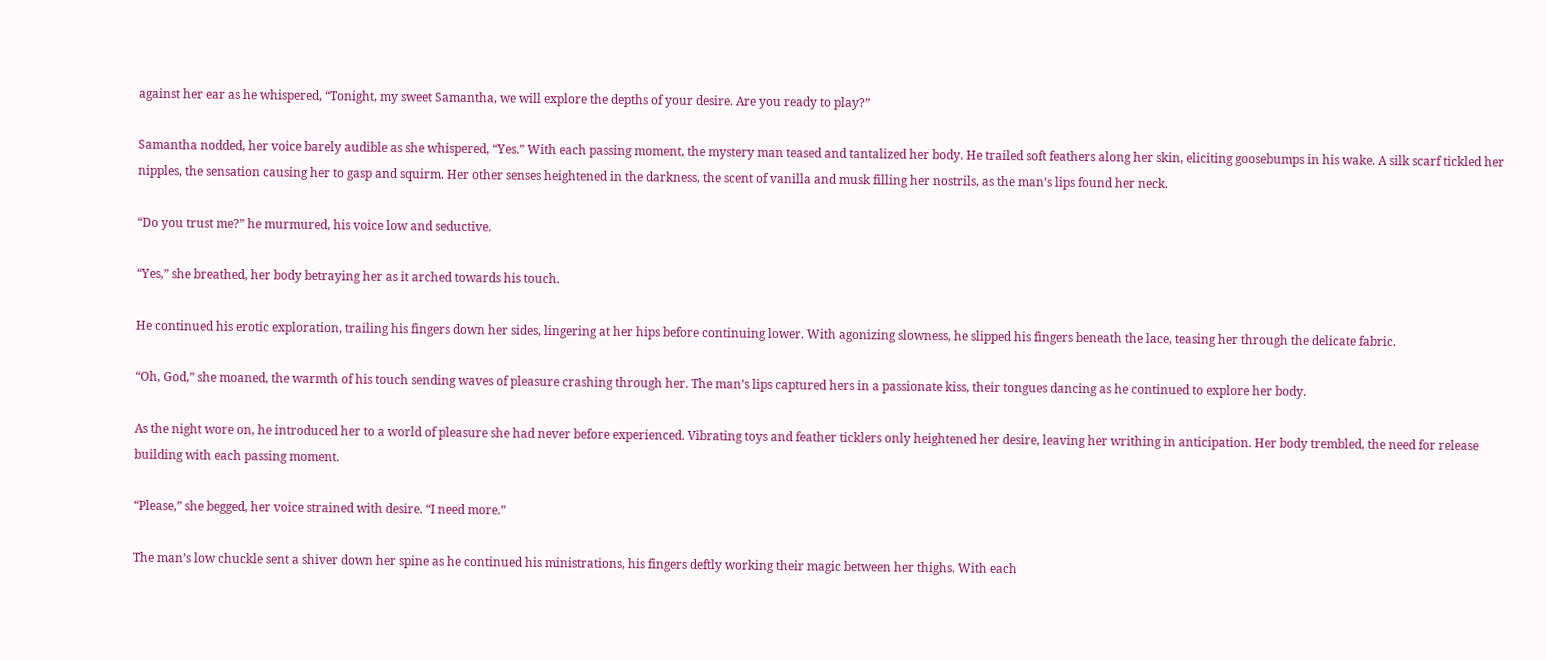against her ear as he whispered, “Tonight, my sweet Samantha, we will explore the depths of your desire. Are you ready to play?”

Samantha nodded, her voice barely audible as she whispered, “Yes.” With each passing moment, the mystery man teased and tantalized her body. He trailed soft feathers along her skin, eliciting goosebumps in his wake. A silk scarf tickled her nipples, the sensation causing her to gasp and squirm. Her other senses heightened in the darkness, the scent of vanilla and musk filling her nostrils, as the man’s lips found her neck.

“Do you trust me?” he murmured, his voice low and seductive.

“Yes,” she breathed, her body betraying her as it arched towards his touch.

He continued his erotic exploration, trailing his fingers down her sides, lingering at her hips before continuing lower. With agonizing slowness, he slipped his fingers beneath the lace, teasing her through the delicate fabric.

“Oh, God,” she moaned, the warmth of his touch sending waves of pleasure crashing through her. The man’s lips captured hers in a passionate kiss, their tongues dancing as he continued to explore her body.

As the night wore on, he introduced her to a world of pleasure she had never before experienced. Vibrating toys and feather ticklers only heightened her desire, leaving her writhing in anticipation. Her body trembled, the need for release building with each passing moment.

“Please,” she begged, her voice strained with desire. “I need more.”

The man’s low chuckle sent a shiver down her spine as he continued his ministrations, his fingers deftly working their magic between her thighs. With each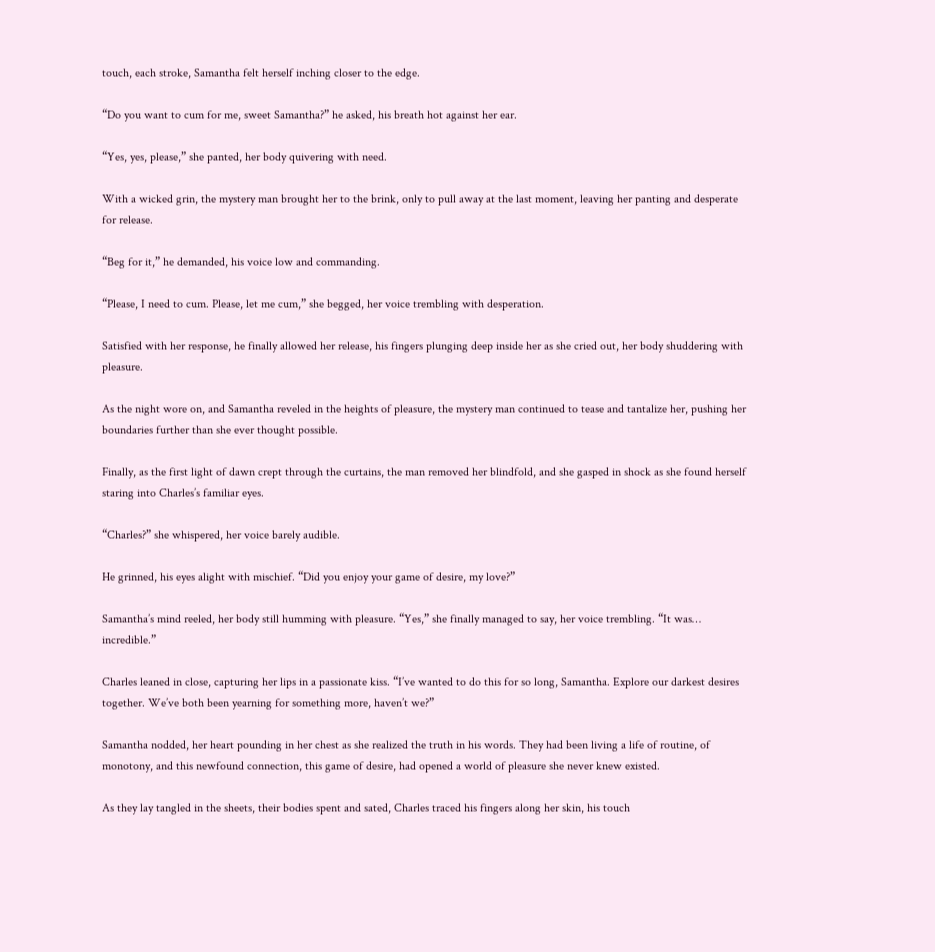touch, each stroke, Samantha felt herself inching closer to the edge.

“Do you want to cum for me, sweet Samantha?” he asked, his breath hot against her ear.

“Yes, yes, please,” she panted, her body quivering with need.

With a wicked grin, the mystery man brought her to the brink, only to pull away at the last moment, leaving her panting and desperate for release.

“Beg for it,” he demanded, his voice low and commanding.

“Please, I need to cum. Please, let me cum,” she begged, her voice trembling with desperation.

Satisfied with her response, he finally allowed her release, his fingers plunging deep inside her as she cried out, her body shuddering with pleasure.

As the night wore on, and Samantha reveled in the heights of pleasure, the mystery man continued to tease and tantalize her, pushing her boundaries further than she ever thought possible.

Finally, as the first light of dawn crept through the curtains, the man removed her blindfold, and she gasped in shock as she found herself staring into Charles’s familiar eyes.

“Charles?” she whispered, her voice barely audible.

He grinned, his eyes alight with mischief. “Did you enjoy your game of desire, my love?”

Samantha’s mind reeled, her body still humming with pleasure. “Yes,” she finally managed to say, her voice trembling. “It was… incredible.”

Charles leaned in close, capturing her lips in a passionate kiss. “I’ve wanted to do this for so long, Samantha. Explore our darkest desires together. We’ve both been yearning for something more, haven’t we?”

Samantha nodded, her heart pounding in her chest as she realized the truth in his words. They had been living a life of routine, of monotony, and this newfound connection, this game of desire, had opened a world of pleasure she never knew existed.

As they lay tangled in the sheets, their bodies spent and sated, Charles traced his fingers along her skin, his touch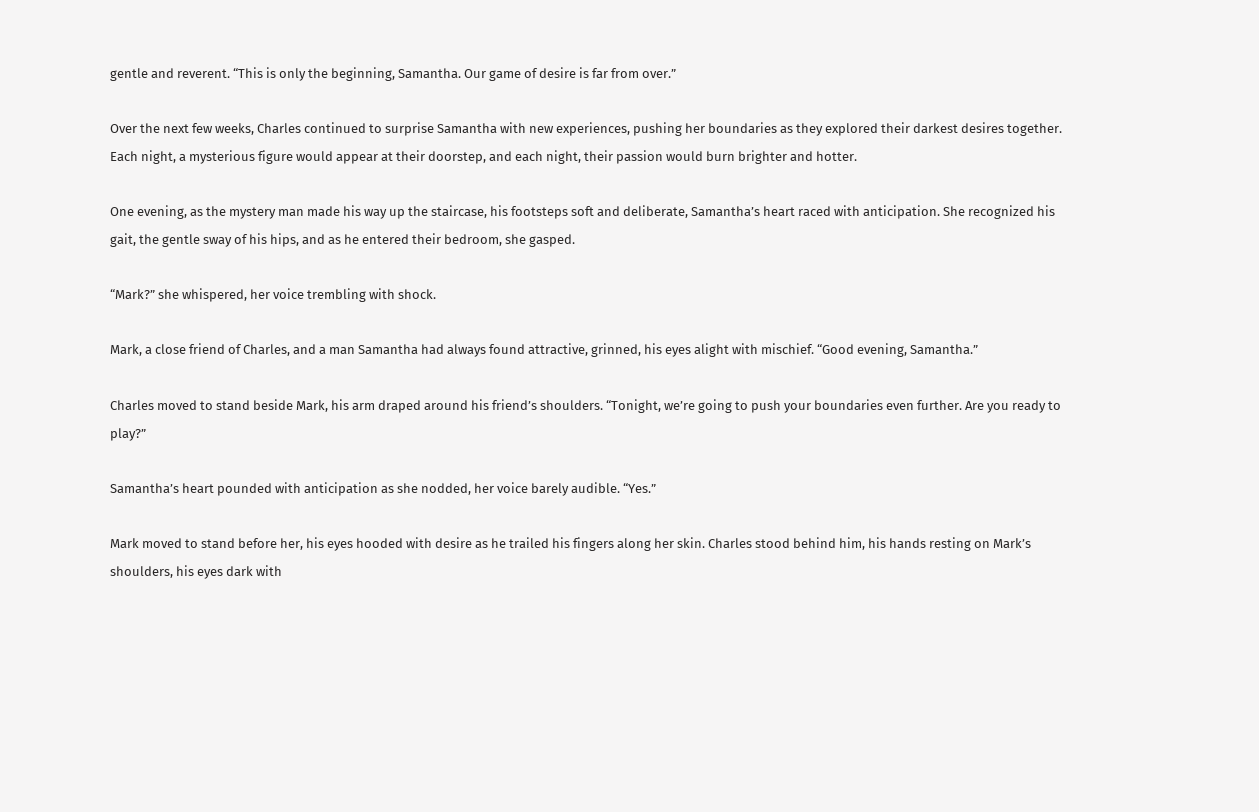gentle and reverent. “This is only the beginning, Samantha. Our game of desire is far from over.”

Over the next few weeks, Charles continued to surprise Samantha with new experiences, pushing her boundaries as they explored their darkest desires together. Each night, a mysterious figure would appear at their doorstep, and each night, their passion would burn brighter and hotter.

One evening, as the mystery man made his way up the staircase, his footsteps soft and deliberate, Samantha’s heart raced with anticipation. She recognized his gait, the gentle sway of his hips, and as he entered their bedroom, she gasped.

“Mark?” she whispered, her voice trembling with shock.

Mark, a close friend of Charles, and a man Samantha had always found attractive, grinned, his eyes alight with mischief. “Good evening, Samantha.”

Charles moved to stand beside Mark, his arm draped around his friend’s shoulders. “Tonight, we’re going to push your boundaries even further. Are you ready to play?”

Samantha’s heart pounded with anticipation as she nodded, her voice barely audible. “Yes.”

Mark moved to stand before her, his eyes hooded with desire as he trailed his fingers along her skin. Charles stood behind him, his hands resting on Mark’s shoulders, his eyes dark with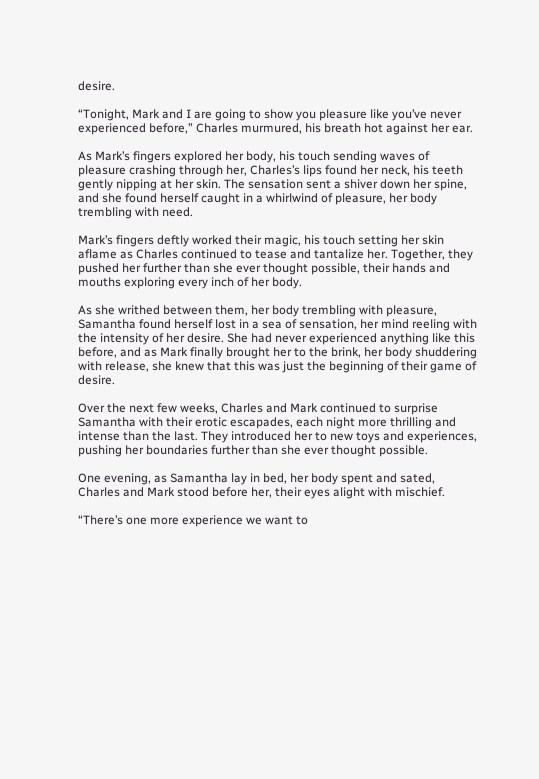desire.

“Tonight, Mark and I are going to show you pleasure like you’ve never experienced before,” Charles murmured, his breath hot against her ear.

As Mark’s fingers explored her body, his touch sending waves of pleasure crashing through her, Charles’s lips found her neck, his teeth gently nipping at her skin. The sensation sent a shiver down her spine, and she found herself caught in a whirlwind of pleasure, her body trembling with need.

Mark’s fingers deftly worked their magic, his touch setting her skin aflame as Charles continued to tease and tantalize her. Together, they pushed her further than she ever thought possible, their hands and mouths exploring every inch of her body.

As she writhed between them, her body trembling with pleasure, Samantha found herself lost in a sea of sensation, her mind reeling with the intensity of her desire. She had never experienced anything like this before, and as Mark finally brought her to the brink, her body shuddering with release, she knew that this was just the beginning of their game of desire.

Over the next few weeks, Charles and Mark continued to surprise Samantha with their erotic escapades, each night more thrilling and intense than the last. They introduced her to new toys and experiences, pushing her boundaries further than she ever thought possible.

One evening, as Samantha lay in bed, her body spent and sated, Charles and Mark stood before her, their eyes alight with mischief.

“There’s one more experience we want to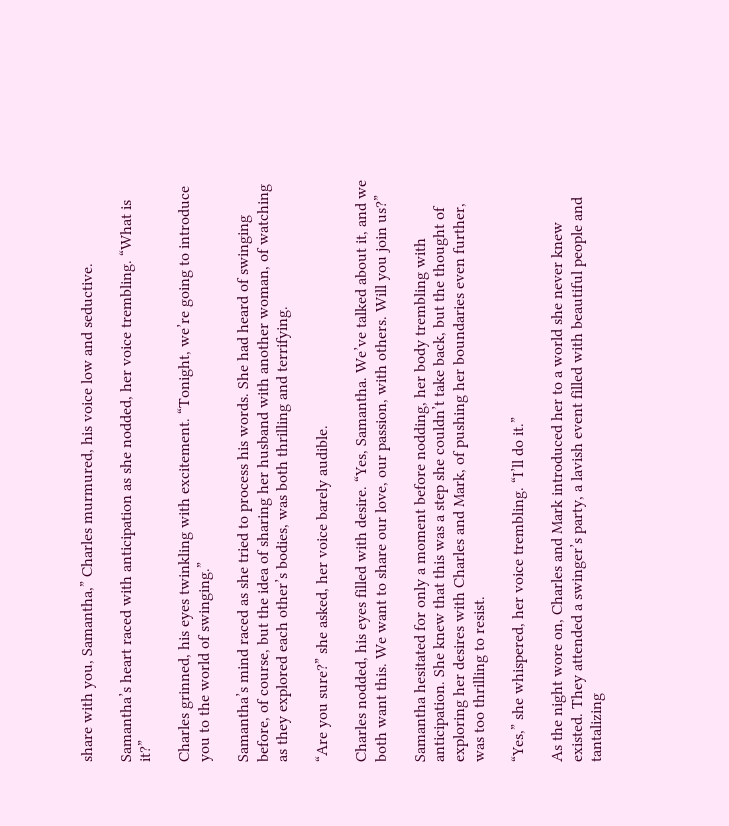share with you, Samantha,” Charles murmured, his voice low and seductive.

Samantha’s heart raced with anticipation as she nodded, her voice trembling. “What is it?”

Charles grinned, his eyes twinkling with excitement. “Tonight, we’re going to introduce you to the world of swinging.”

Samantha’s mind raced as she tried to process his words. She had heard of swinging before, of course, but the idea of sharing her husband with another woman, of watching as they explored each other’s bodies, was both thrilling and terrifying.

“Are you sure?” she asked, her voice barely audible.

Charles nodded, his eyes filled with desire. “Yes, Samantha. We’ve talked about it, and we both want this. We want to share our love, our passion, with others. Will you join us?”

Samantha hesitated for only a moment before nodding, her body trembling with anticipation. She knew that this was a step she couldn’t take back, but the thought of exploring her desires with Charles and Mark, of pushing her boundaries even further, was too thrilling to resist.

“Yes,” she whispered, her voice trembling. “I’ll do it.”

As the night wore on, Charles and Mark introduced her to a world she never knew existed. They attended a swinger’s party, a lavish event filled with beautiful people and tantalizing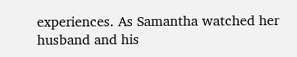experiences. As Samantha watched her husband and his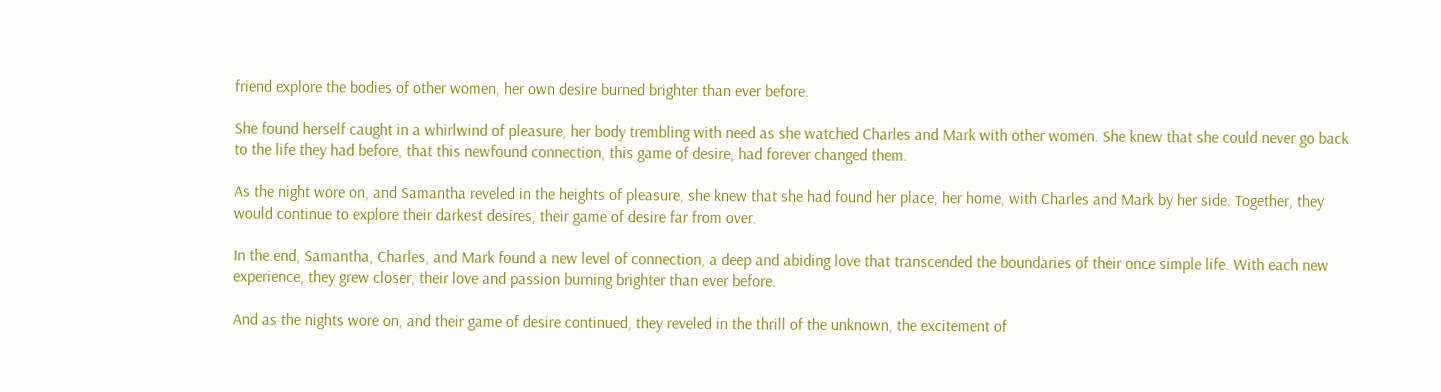friend explore the bodies of other women, her own desire burned brighter than ever before.

She found herself caught in a whirlwind of pleasure, her body trembling with need as she watched Charles and Mark with other women. She knew that she could never go back to the life they had before, that this newfound connection, this game of desire, had forever changed them.

As the night wore on, and Samantha reveled in the heights of pleasure, she knew that she had found her place, her home, with Charles and Mark by her side. Together, they would continue to explore their darkest desires, their game of desire far from over.

In the end, Samantha, Charles, and Mark found a new level of connection, a deep and abiding love that transcended the boundaries of their once simple life. With each new experience, they grew closer, their love and passion burning brighter than ever before.

And as the nights wore on, and their game of desire continued, they reveled in the thrill of the unknown, the excitement of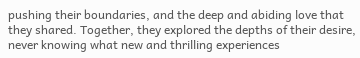pushing their boundaries, and the deep and abiding love that they shared. Together, they explored the depths of their desire, never knowing what new and thrilling experiences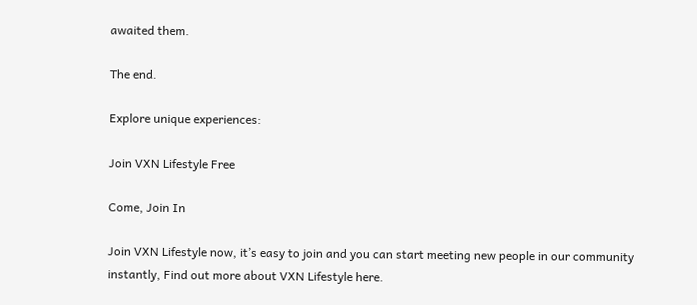awaited them.

The end.

Explore unique experiences:

Join VXN Lifestyle Free

Come, Join In

Join VXN Lifestyle now, it’s easy to join and you can start meeting new people in our community instantly, Find out more about VXN Lifestyle here.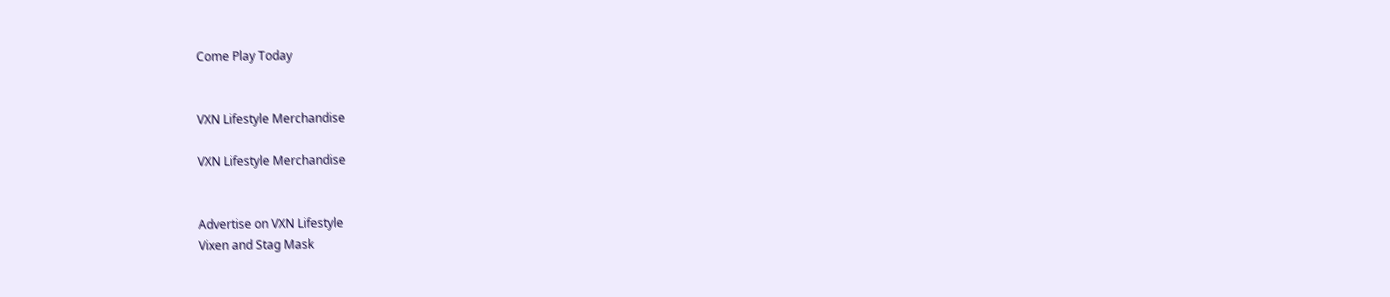Come Play Today


VXN Lifestyle Merchandise

VXN Lifestyle Merchandise


Advertise on VXN Lifestyle
Vixen and Stag Mask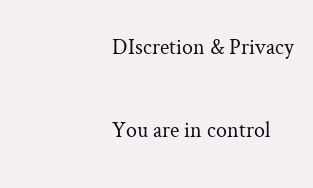DIscretion & Privacy

You are in control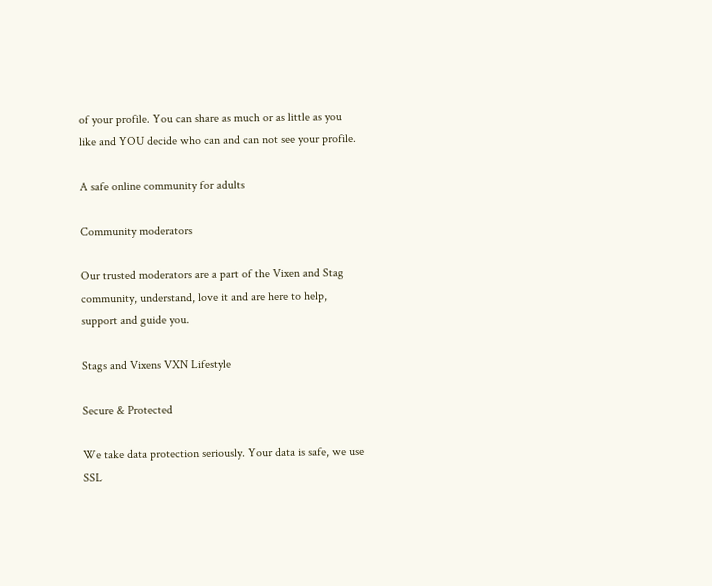of your profile. You can share as much or as little as you like and YOU decide who can and can not see your profile.

A safe online community for adults

Community moderators

Our trusted moderators are a part of the Vixen and Stag community, understand, love it and are here to help, support and guide you.

Stags and Vixens VXN Lifestyle

Secure & Protected

We take data protection seriously. Your data is safe, we use SSL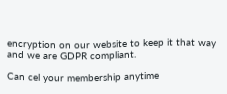encryption on our website to keep it that way and we are GDPR compliant.

Can cel your membership anytime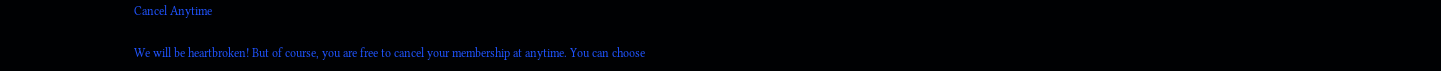Cancel Anytime

We will be heartbroken! But of course, you are free to cancel your membership at anytime. You can choose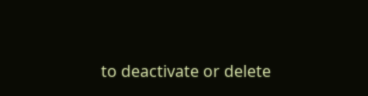to deactivate or delete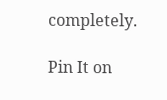completely.

Pin It on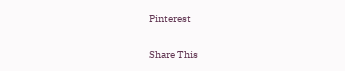Pinterest

Share This